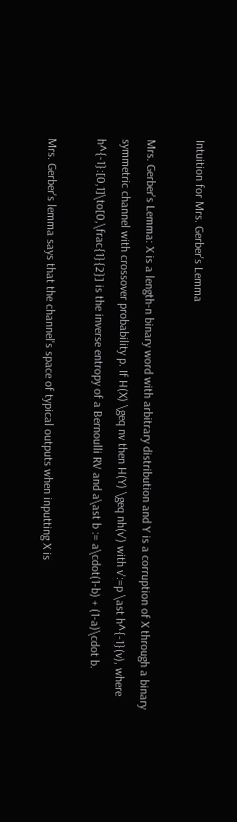Intuition for Mrs. Gerber's Lemma

Mrs. Gerber's Lemma: X is a length-n binary word with arbitrary distribution and Y is a corruption of X through a binary symmetric channel with crossover probability p. If H(X) \geq nv then H(Y) \geq nh(v') with v':=p \ast h^{-1}(v), where h^{-1}:[0,1]\to[0,\frac{1}{2}] is the inverse entropy of a Bernoulli RV and a\ast b := a\cdot(1-b) + (1-a)\cdot b.

Mrs. Gerber's lemma says that the channel's space of typical outputs when inputting X is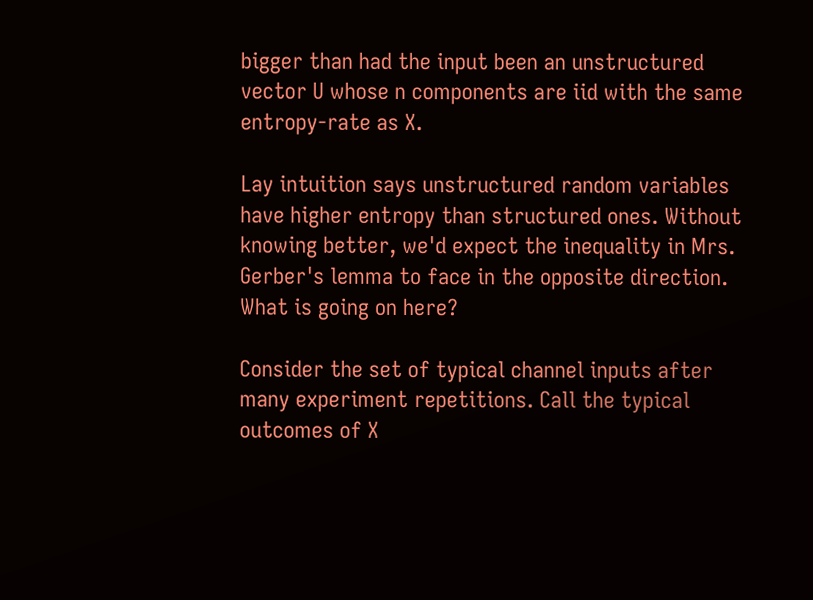bigger than had the input been an unstructured vector U whose n components are iid with the same entropy-rate as X.

Lay intuition says unstructured random variables have higher entropy than structured ones. Without knowing better, we'd expect the inequality in Mrs. Gerber's lemma to face in the opposite direction. What is going on here?

Consider the set of typical channel inputs after many experiment repetitions. Call the typical outcomes of X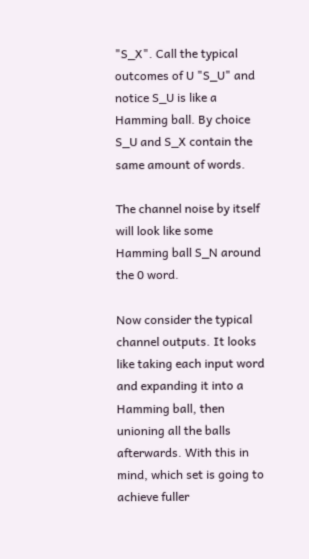"S_X". Call the typical outcomes of U "S_U" and notice S_U is like a Hamming ball. By choice S_U and S_X contain the same amount of words.

The channel noise by itself will look like some Hamming ball S_N around the 0 word.

Now consider the typical channel outputs. It looks like taking each input word and expanding it into a Hamming ball, then unioning all the balls afterwards. With this in mind, which set is going to achieve fuller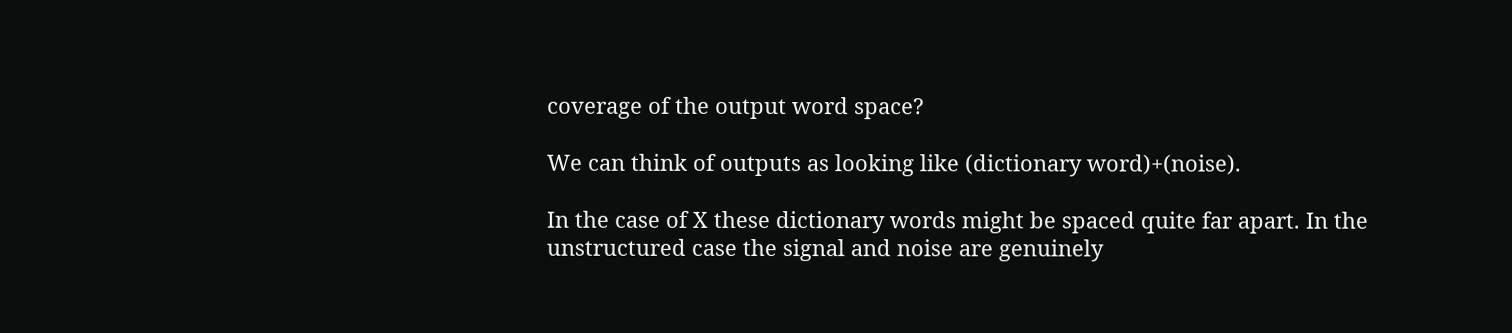coverage of the output word space?

We can think of outputs as looking like (dictionary word)+(noise).

In the case of X these dictionary words might be spaced quite far apart. In the unstructured case the signal and noise are genuinely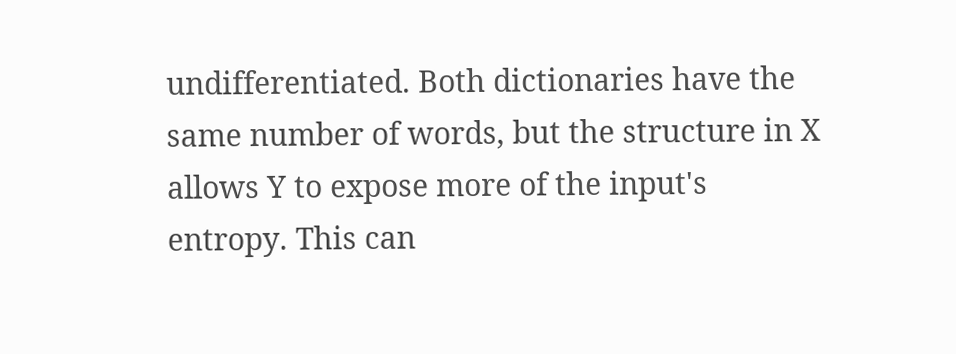undifferentiated. Both dictionaries have the same number of words, but the structure in X allows Y to expose more of the input's entropy. This can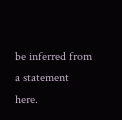be inferred from a statement here.